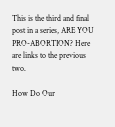This is the third and final post in a series, ARE YOU PRO-ABORTION? Here are links to the previous two.

How Do Our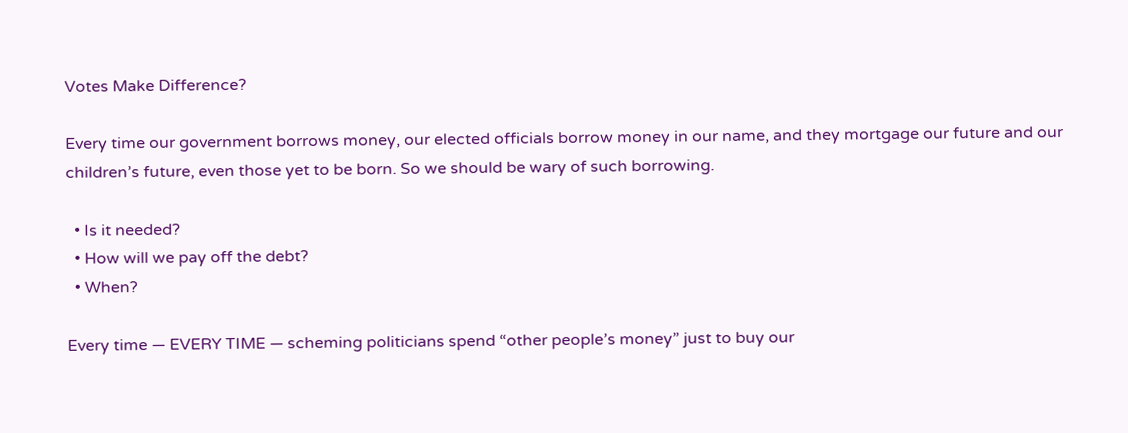Votes Make Difference?

Every time our government borrows money, our elected officials borrow money in our name, and they mortgage our future and our children’s future, even those yet to be born. So we should be wary of such borrowing.

  • Is it needed?
  • How will we pay off the debt?
  • When?

Every time — EVERY TIME — scheming politicians spend “other people’s money” just to buy our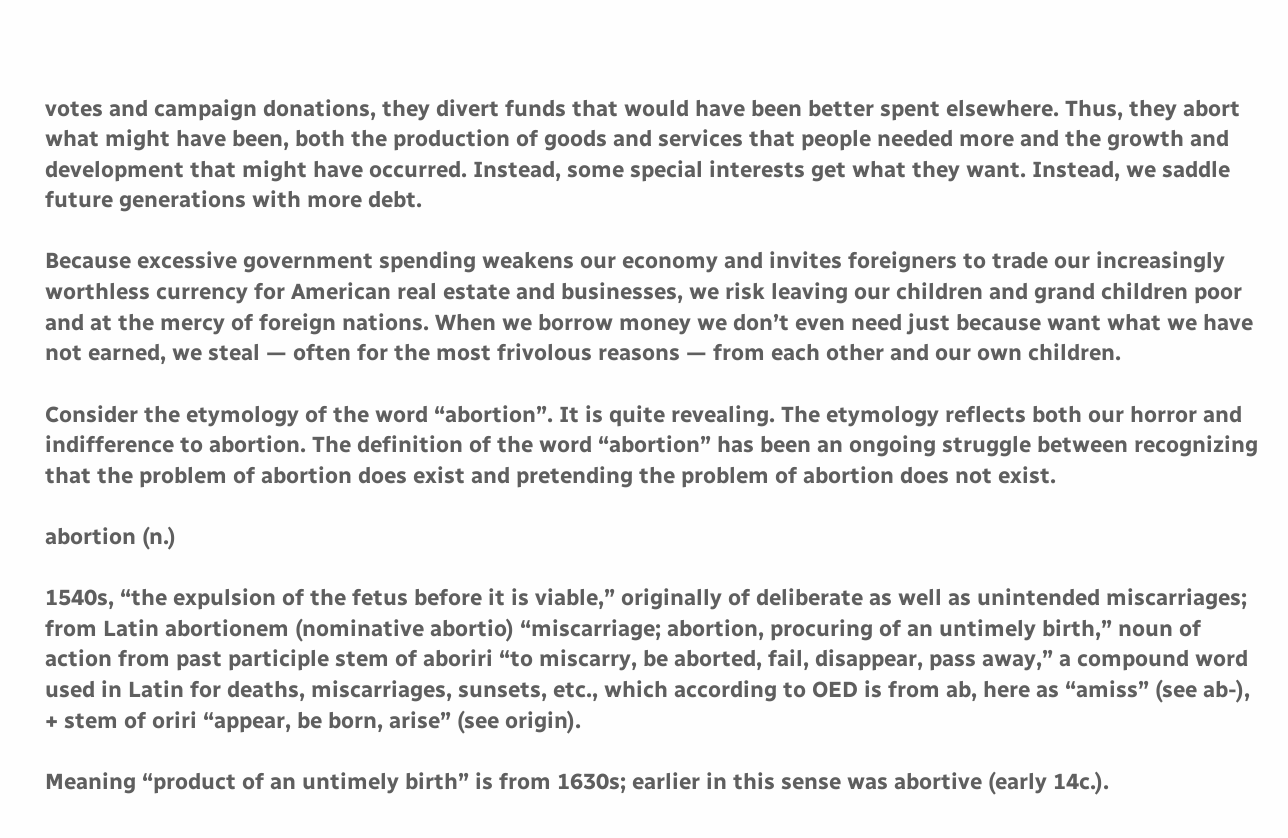votes and campaign donations, they divert funds that would have been better spent elsewhere. Thus, they abort what might have been, both the production of goods and services that people needed more and the growth and development that might have occurred. Instead, some special interests get what they want. Instead, we saddle future generations with more debt.

Because excessive government spending weakens our economy and invites foreigners to trade our increasingly worthless currency for American real estate and businesses, we risk leaving our children and grand children poor and at the mercy of foreign nations. When we borrow money we don’t even need just because want what we have not earned, we steal — often for the most frivolous reasons — from each other and our own children.

Consider the etymology of the word “abortion”. It is quite revealing. The etymology reflects both our horror and indifference to abortion. The definition of the word “abortion” has been an ongoing struggle between recognizing that the problem of abortion does exist and pretending the problem of abortion does not exist.

abortion (n.)

1540s, “the expulsion of the fetus before it is viable,” originally of deliberate as well as unintended miscarriages; from Latin abortionem (nominative abortio) “miscarriage; abortion, procuring of an untimely birth,” noun of action from past participle stem of aboriri “to miscarry, be aborted, fail, disappear, pass away,” a compound word used in Latin for deaths, miscarriages, sunsets, etc., which according to OED is from ab, here as “amiss” (see ab-), + stem of oriri “appear, be born, arise” (see origin).

Meaning “product of an untimely birth” is from 1630s; earlier in this sense was abortive (early 14c.).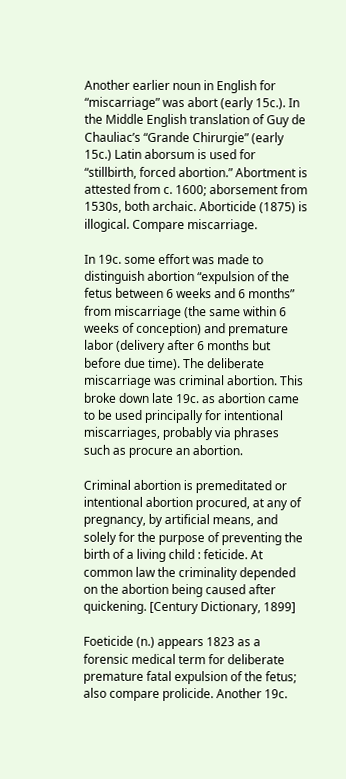Another earlier noun in English for “miscarriage” was abort (early 15c.). In the Middle English translation of Guy de Chauliac’s “Grande Chirurgie” (early 15c.) Latin aborsum is used for “stillbirth, forced abortion.” Abortment is attested from c. 1600; aborsement from 1530s, both archaic. Aborticide (1875) is illogical. Compare miscarriage.

In 19c. some effort was made to distinguish abortion “expulsion of the fetus between 6 weeks and 6 months” from miscarriage (the same within 6 weeks of conception) and premature labor (delivery after 6 months but before due time). The deliberate miscarriage was criminal abortion. This broke down late 19c. as abortion came to be used principally for intentional miscarriages, probably via phrases such as procure an abortion.

Criminal abortion is premeditated or intentional abortion procured, at any of pregnancy, by artificial means, and solely for the purpose of preventing the birth of a living child : feticide. At common law the criminality depended on the abortion being caused after quickening. [Century Dictionary, 1899]

Foeticide (n.) appears 1823 as a forensic medical term for deliberate premature fatal expulsion of the fetus; also compare prolicide. Another 19c.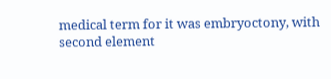medical term for it was embryoctony, with second element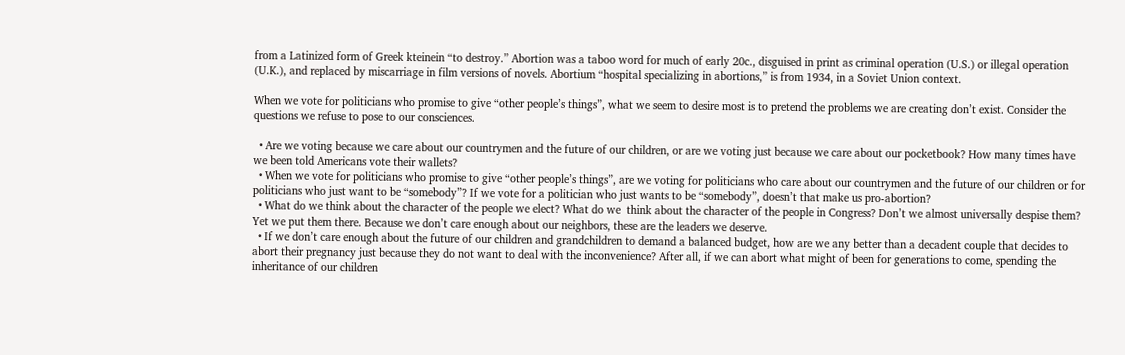from a Latinized form of Greek kteinein “to destroy.” Abortion was a taboo word for much of early 20c., disguised in print as criminal operation (U.S.) or illegal operation (U.K.), and replaced by miscarriage in film versions of novels. Abortium “hospital specializing in abortions,” is from 1934, in a Soviet Union context.

When we vote for politicians who promise to give “other people’s things”, what we seem to desire most is to pretend the problems we are creating don’t exist. Consider the questions we refuse to pose to our consciences.

  • Are we voting because we care about our countrymen and the future of our children, or are we voting just because we care about our pocketbook? How many times have we been told Americans vote their wallets?
  • When we vote for politicians who promise to give “other people’s things”, are we voting for politicians who care about our countrymen and the future of our children or for politicians who just want to be “somebody”? If we vote for a politician who just wants to be “somebody”, doesn’t that make us pro-abortion?
  • What do we think about the character of the people we elect? What do we  think about the character of the people in Congress? Don’t we almost universally despise them? Yet we put them there. Because we don’t care enough about our neighbors, these are the leaders we deserve.
  • If we don’t care enough about the future of our children and grandchildren to demand a balanced budget, how are we any better than a decadent couple that decides to abort their pregnancy just because they do not want to deal with the inconvenience? After all, if we can abort what might of been for generations to come, spending the inheritance of our children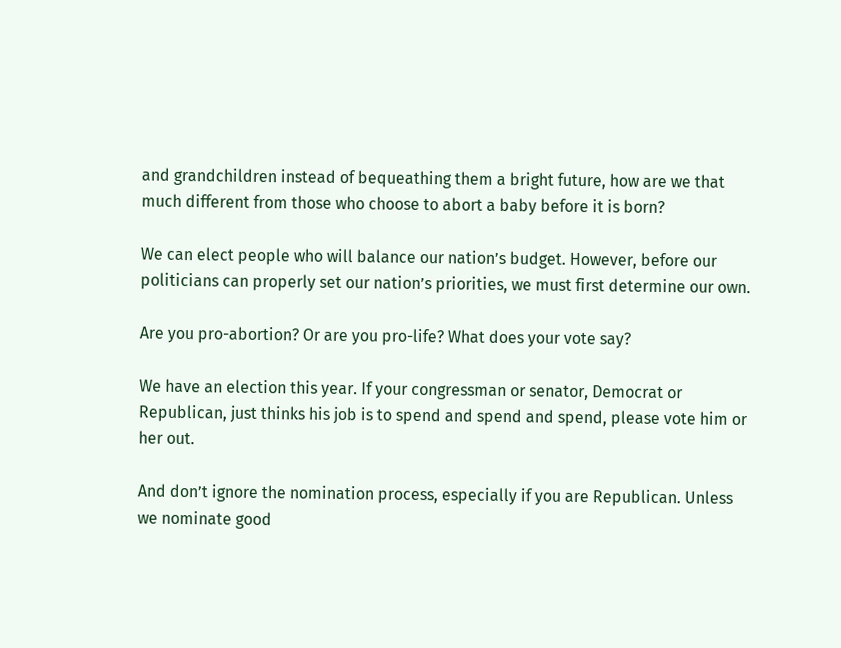and grandchildren instead of bequeathing them a bright future, how are we that much different from those who choose to abort a baby before it is born?

We can elect people who will balance our nation’s budget. However, before our politicians can properly set our nation’s priorities, we must first determine our own.

Are you pro-abortion? Or are you pro-life? What does your vote say?

We have an election this year. If your congressman or senator, Democrat or Republican, just thinks his job is to spend and spend and spend, please vote him or her out.

And don’t ignore the nomination process, especially if you are Republican. Unless we nominate good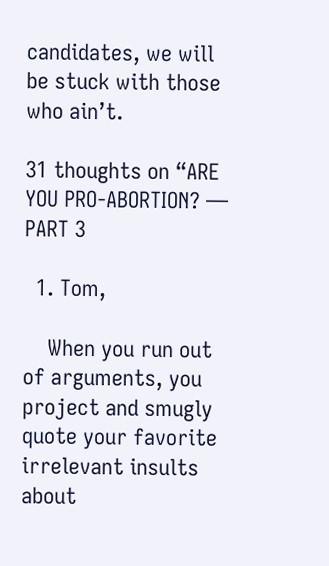candidates, we will be stuck with those who ain’t.

31 thoughts on “ARE YOU PRO-ABORTION? — PART 3

  1. Tom,

    When you run out of arguments, you project and smugly quote your favorite irrelevant insults about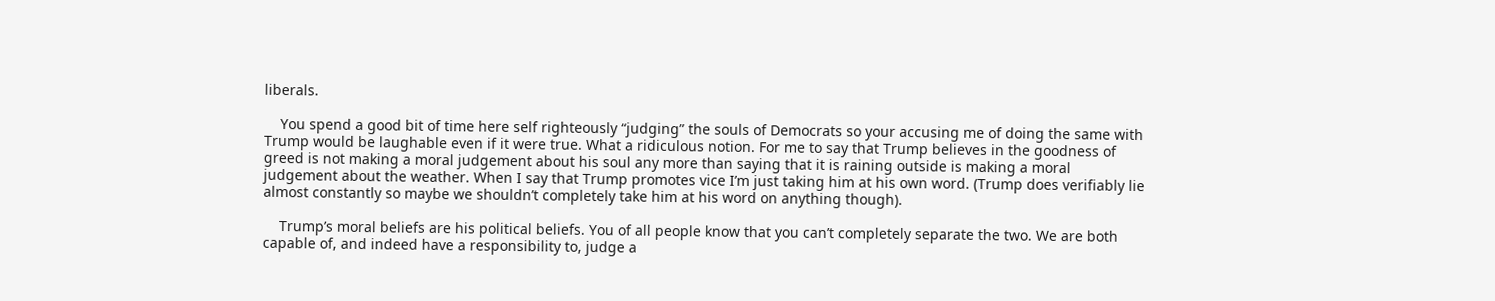liberals.

    You spend a good bit of time here self righteously “judging” the souls of Democrats so your accusing me of doing the same with Trump would be laughable even if it were true. What a ridiculous notion. For me to say that Trump believes in the goodness of greed is not making a moral judgement about his soul any more than saying that it is raining outside is making a moral judgement about the weather. When I say that Trump promotes vice I’m just taking him at his own word. (Trump does verifiably lie almost constantly so maybe we shouldn’t completely take him at his word on anything though).

    Trump’s moral beliefs are his political beliefs. You of all people know that you can’t completely separate the two. We are both capable of, and indeed have a responsibility to, judge a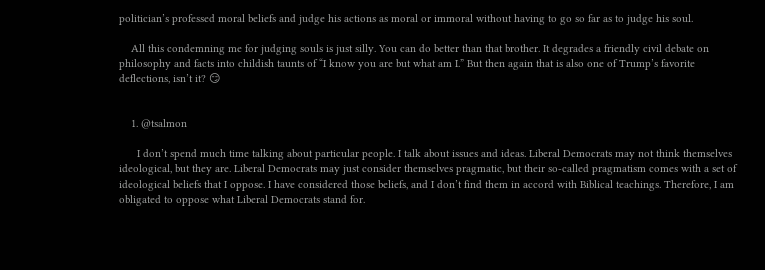politician’s professed moral beliefs and judge his actions as moral or immoral without having to go so far as to judge his soul.

    All this condemning me for judging souls is just silly. You can do better than that brother. It degrades a friendly civil debate on philosophy and facts into childish taunts of “I know you are but what am I.” But then again that is also one of Trump’s favorite deflections, isn’t it? 😏


    1. @tsalmon

      I don’t spend much time talking about particular people. I talk about issues and ideas. Liberal Democrats may not think themselves ideological, but they are. Liberal Democrats may just consider themselves pragmatic, but their so-called pragmatism comes with a set of ideological beliefs that I oppose. I have considered those beliefs, and I don’t find them in accord with Biblical teachings. Therefore, I am obligated to oppose what Liberal Democrats stand for.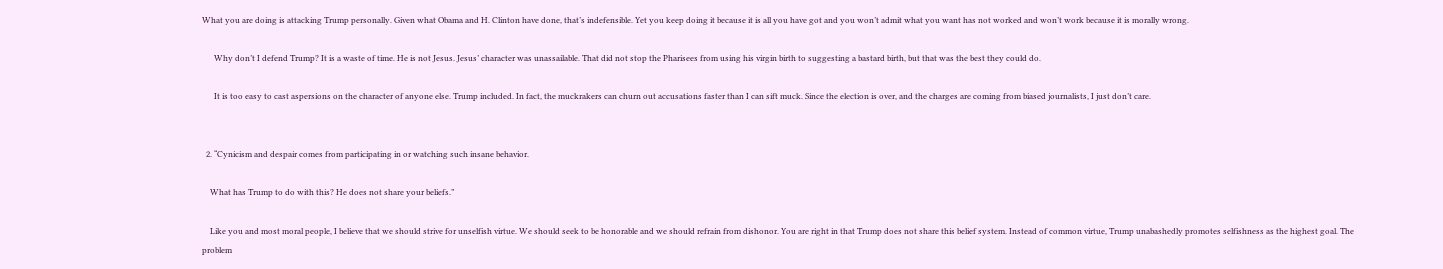What you are doing is attacking Trump personally. Given what Obama and H. Clinton have done, that’s indefensible. Yet you keep doing it because it is all you have got and you won’t admit what you want has not worked and won’t work because it is morally wrong.

      Why don’t I defend Trump? It is a waste of time. He is not Jesus. Jesus’ character was unassailable. That did not stop the Pharisees from using his virgin birth to suggesting a bastard birth, but that was the best they could do.

      It is too easy to cast aspersions on the character of anyone else. Trump included. In fact, the muckrakers can churn out accusations faster than I can sift muck. Since the election is over, and the charges are coming from biased journalists, I just don’t care.


  2. “Cynicism and despair comes from participating in or watching such insane behavior.

    What has Trump to do with this? He does not share your beliefs.”

    Like you and most moral people, I believe that we should strive for unselfish virtue. We should seek to be honorable and we should refrain from dishonor. You are right in that Trump does not share this belief system. Instead of common virtue, Trump unabashedly promotes selfishness as the highest goal. The problem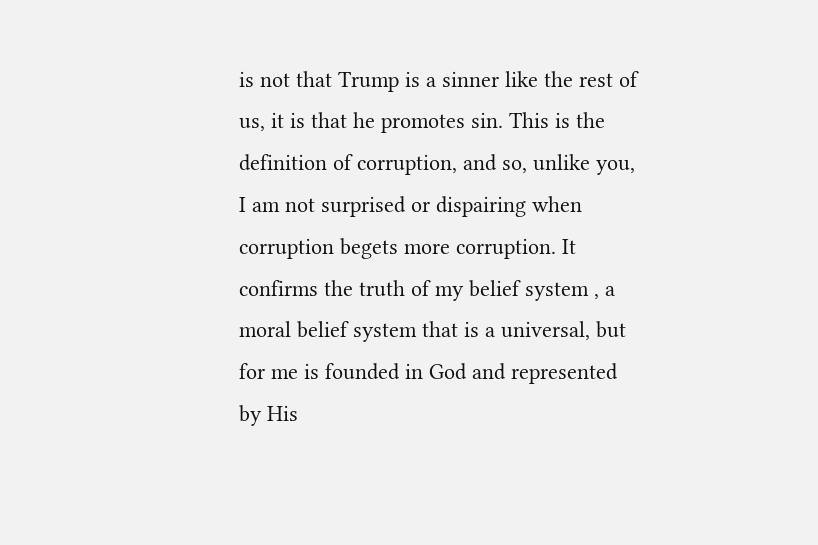is not that Trump is a sinner like the rest of us, it is that he promotes sin. This is the definition of corruption, and so, unlike you, I am not surprised or dispairing when corruption begets more corruption. It confirms the truth of my belief system , a moral belief system that is a universal, but for me is founded in God and represented by His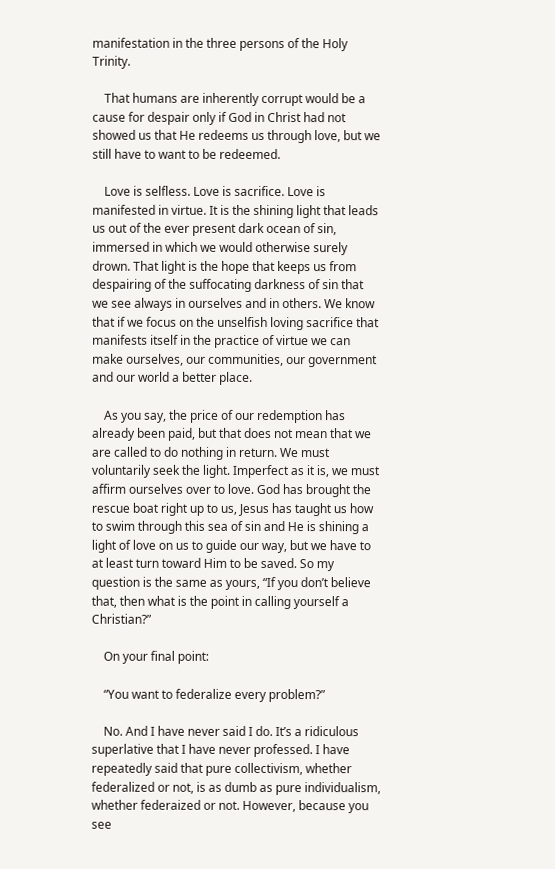manifestation in the three persons of the Holy Trinity.

    That humans are inherently corrupt would be a cause for despair only if God in Christ had not showed us that He redeems us through love, but we still have to want to be redeemed.

    Love is selfless. Love is sacrifice. Love is manifested in virtue. It is the shining light that leads us out of the ever present dark ocean of sin, immersed in which we would otherwise surely drown. That light is the hope that keeps us from despairing of the suffocating darkness of sin that we see always in ourselves and in others. We know that if we focus on the unselfish loving sacrifice that manifests itself in the practice of virtue we can make ourselves, our communities, our government and our world a better place.

    As you say, the price of our redemption has already been paid, but that does not mean that we are called to do nothing in return. We must voluntarily seek the light. Imperfect as it is, we must affirm ourselves over to love. God has brought the rescue boat right up to us, Jesus has taught us how to swim through this sea of sin and He is shining a light of love on us to guide our way, but we have to at least turn toward Him to be saved. So my question is the same as yours, “If you don’t believe that, then what is the point in calling yourself a Christian?”

    On your final point:

    “You want to federalize every problem?”

    No. And I have never said I do. It’s a ridiculous superlative that I have never professed. I have repeatedly said that pure collectivism, whether federalized or not, is as dumb as pure individualism, whether federaized or not. However, because you see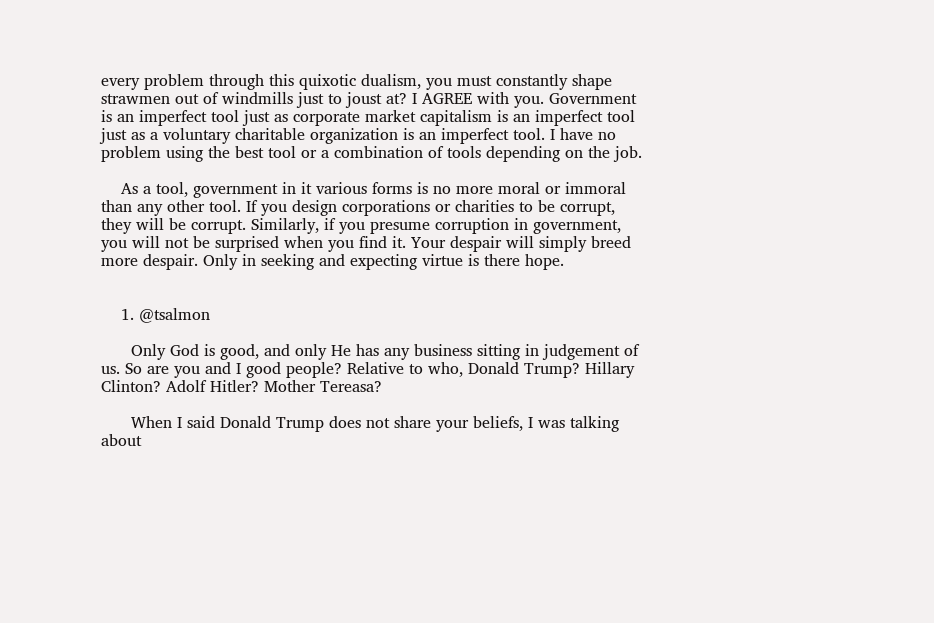every problem through this quixotic dualism, you must constantly shape strawmen out of windmills just to joust at? I AGREE with you. Government is an imperfect tool just as corporate market capitalism is an imperfect tool just as a voluntary charitable organization is an imperfect tool. I have no problem using the best tool or a combination of tools depending on the job.

    As a tool, government in it various forms is no more moral or immoral than any other tool. If you design corporations or charities to be corrupt, they will be corrupt. Similarly, if you presume corruption in government, you will not be surprised when you find it. Your despair will simply breed more despair. Only in seeking and expecting virtue is there hope.


    1. @tsalmon

      Only God is good, and only He has any business sitting in judgement of us. So are you and I good people? Relative to who, Donald Trump? Hillary Clinton? Adolf Hitler? Mother Tereasa?

      When I said Donald Trump does not share your beliefs, I was talking about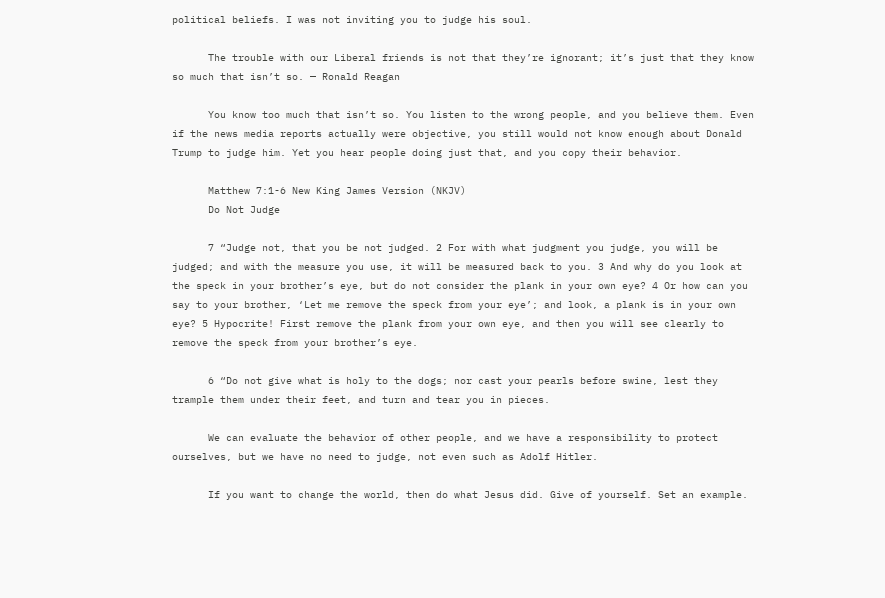political beliefs. I was not inviting you to judge his soul.

      The trouble with our Liberal friends is not that they’re ignorant; it’s just that they know so much that isn’t so. — Ronald Reagan

      You know too much that isn’t so. You listen to the wrong people, and you believe them. Even if the news media reports actually were objective, you still would not know enough about Donald Trump to judge him. Yet you hear people doing just that, and you copy their behavior.

      Matthew 7:1-6 New King James Version (NKJV)
      Do Not Judge

      7 “Judge not, that you be not judged. 2 For with what judgment you judge, you will be judged; and with the measure you use, it will be measured back to you. 3 And why do you look at the speck in your brother’s eye, but do not consider the plank in your own eye? 4 Or how can you say to your brother, ‘Let me remove the speck from your eye’; and look, a plank is in your own eye? 5 Hypocrite! First remove the plank from your own eye, and then you will see clearly to remove the speck from your brother’s eye.

      6 “Do not give what is holy to the dogs; nor cast your pearls before swine, lest they trample them under their feet, and turn and tear you in pieces.

      We can evaluate the behavior of other people, and we have a responsibility to protect ourselves, but we have no need to judge, not even such as Adolf Hitler.

      If you want to change the world, then do what Jesus did. Give of yourself. Set an example.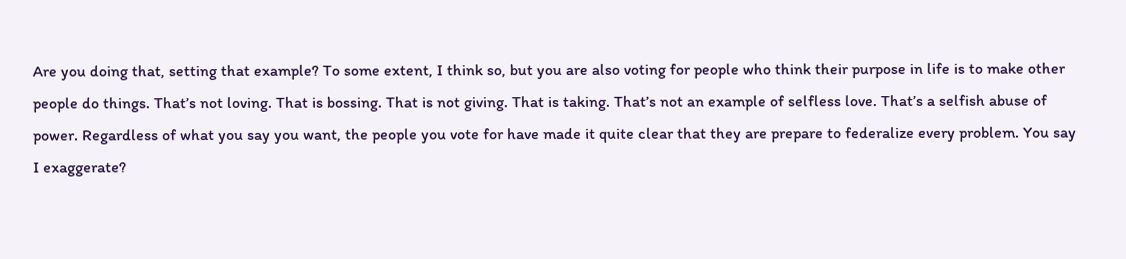Are you doing that, setting that example? To some extent, I think so, but you are also voting for people who think their purpose in life is to make other people do things. That’s not loving. That is bossing. That is not giving. That is taking. That’s not an example of selfless love. That’s a selfish abuse of power. Regardless of what you say you want, the people you vote for have made it quite clear that they are prepare to federalize every problem. You say I exaggerate?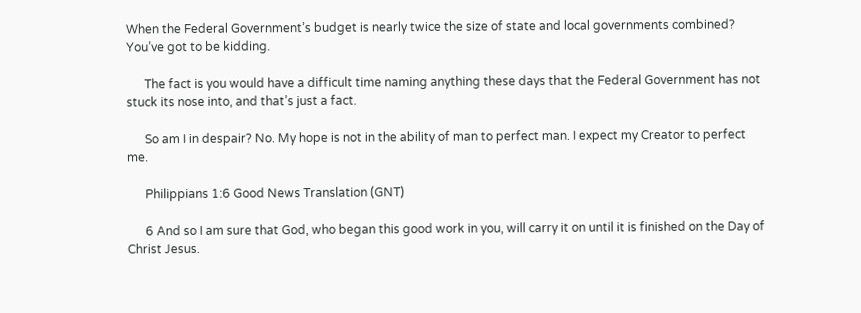When the Federal Government’s budget is nearly twice the size of state and local governments combined? You’ve got to be kidding.

      The fact is you would have a difficult time naming anything these days that the Federal Government has not stuck its nose into, and that’s just a fact.

      So am I in despair? No. My hope is not in the ability of man to perfect man. I expect my Creator to perfect me.

      Philippians 1:6 Good News Translation (GNT)

      6 And so I am sure that God, who began this good work in you, will carry it on until it is finished on the Day of Christ Jesus.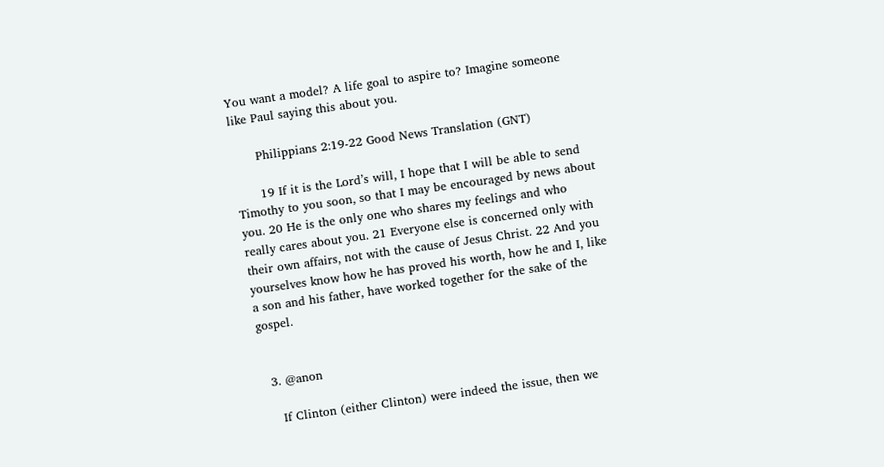You want a model? A life goal to aspire to? Imagine someone like Paul saying this about you.

      Philippians 2:19-22 Good News Translation (GNT)

      19 If it is the Lord’s will, I hope that I will be able to send Timothy to you soon, so that I may be encouraged by news about you. 20 He is the only one who shares my feelings and who really cares about you. 21 Everyone else is concerned only with their own affairs, not with the cause of Jesus Christ. 22 And you yourselves know how he has proved his worth, how he and I, like a son and his father, have worked together for the sake of the gospel.


  3. @anon

    If Clinton (either Clinton) were indeed the issue, then we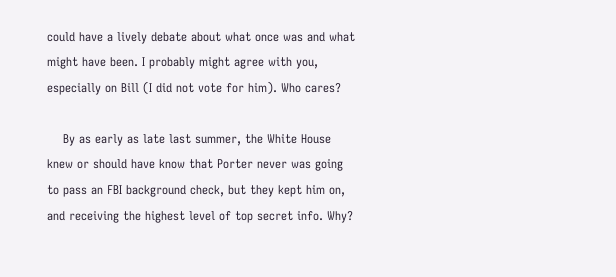could have a lively debate about what once was and what might have been. I probably might agree with you, especially on Bill (I did not vote for him). Who cares?

    By as early as late last summer, the White House knew or should have know that Porter never was going to pass an FBI background check, but they kept him on, and receiving the highest level of top secret info. Why?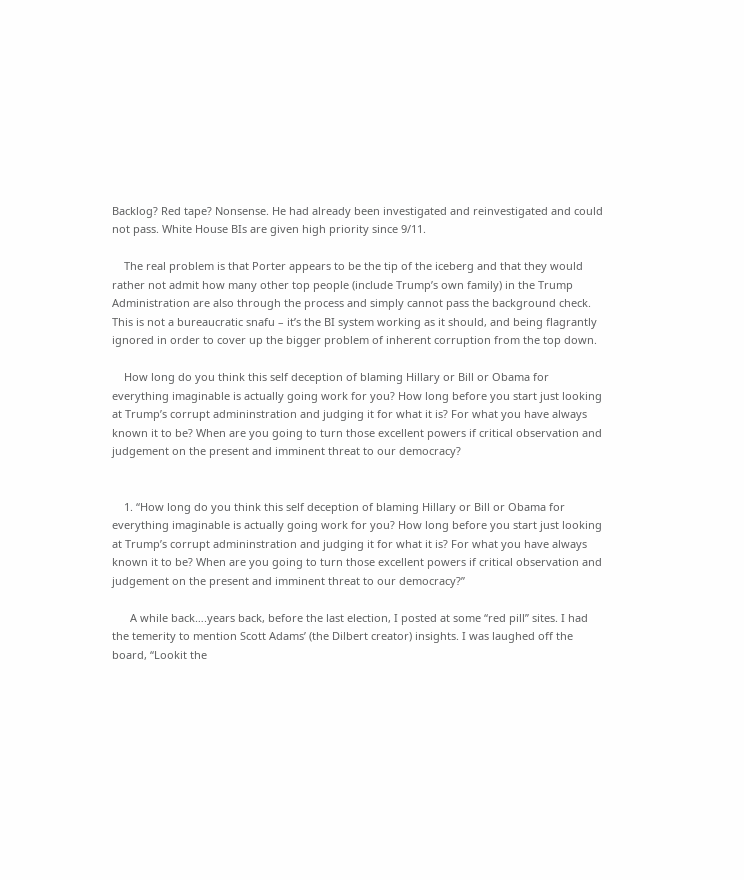Backlog? Red tape? Nonsense. He had already been investigated and reinvestigated and could not pass. White House BIs are given high priority since 9/11.

    The real problem is that Porter appears to be the tip of the iceberg and that they would rather not admit how many other top people (include Trump’s own family) in the Trump Administration are also through the process and simply cannot pass the background check. This is not a bureaucratic snafu – it’s the BI system working as it should, and being flagrantly ignored in order to cover up the bigger problem of inherent corruption from the top down.

    How long do you think this self deception of blaming Hillary or Bill or Obama for everything imaginable is actually going work for you? How long before you start just looking at Trump’s corrupt admininstration and judging it for what it is? For what you have always known it to be? When are you going to turn those excellent powers if critical observation and judgement on the present and imminent threat to our democracy?


    1. “How long do you think this self deception of blaming Hillary or Bill or Obama for everything imaginable is actually going work for you? How long before you start just looking at Trump’s corrupt admininstration and judging it for what it is? For what you have always known it to be? When are you going to turn those excellent powers if critical observation and judgement on the present and imminent threat to our democracy?”

      A while back….years back, before the last election, I posted at some “red pill” sites. I had the temerity to mention Scott Adams’ (the Dilbert creator) insights. I was laughed off the board, “Lookit the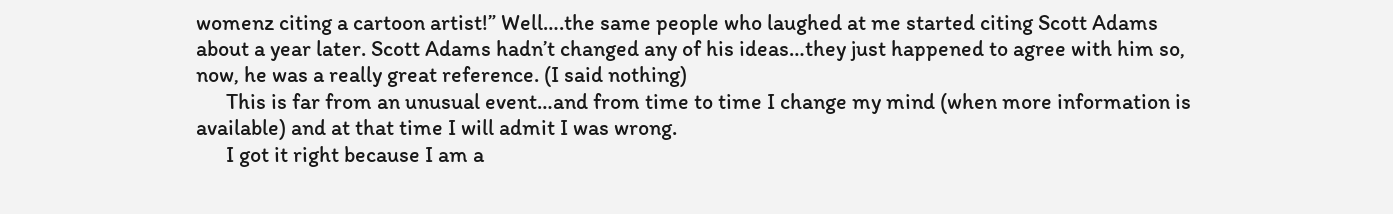womenz citing a cartoon artist!” Well….the same people who laughed at me started citing Scott Adams about a year later. Scott Adams hadn’t changed any of his ideas…they just happened to agree with him so, now, he was a really great reference. (I said nothing)
      This is far from an unusual event…and from time to time I change my mind (when more information is available) and at that time I will admit I was wrong.
      I got it right because I am a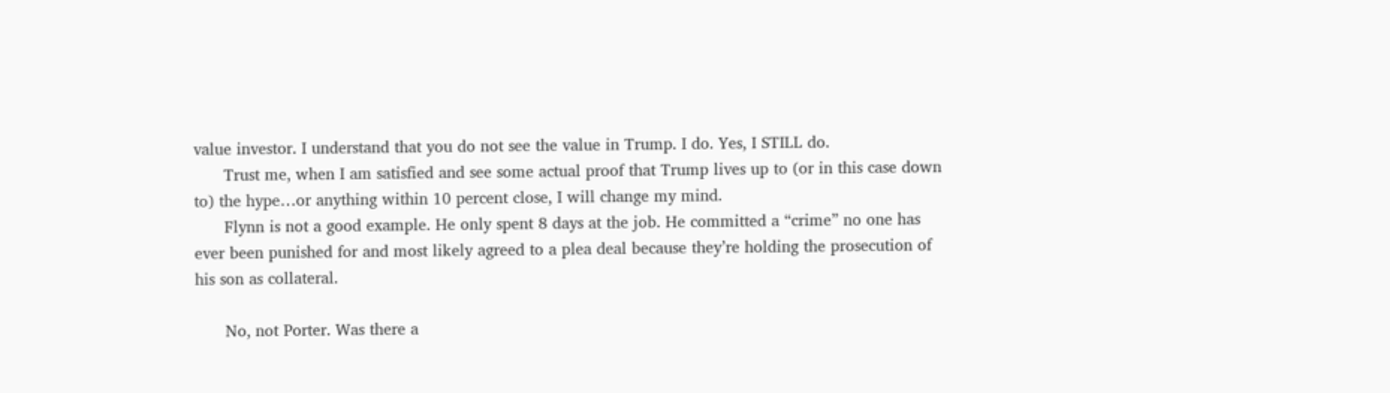value investor. I understand that you do not see the value in Trump. I do. Yes, I STILL do.
      Trust me, when I am satisfied and see some actual proof that Trump lives up to (or in this case down to) the hype…or anything within 10 percent close, I will change my mind.
      Flynn is not a good example. He only spent 8 days at the job. He committed a “crime” no one has ever been punished for and most likely agreed to a plea deal because they’re holding the prosecution of his son as collateral.

      No, not Porter. Was there a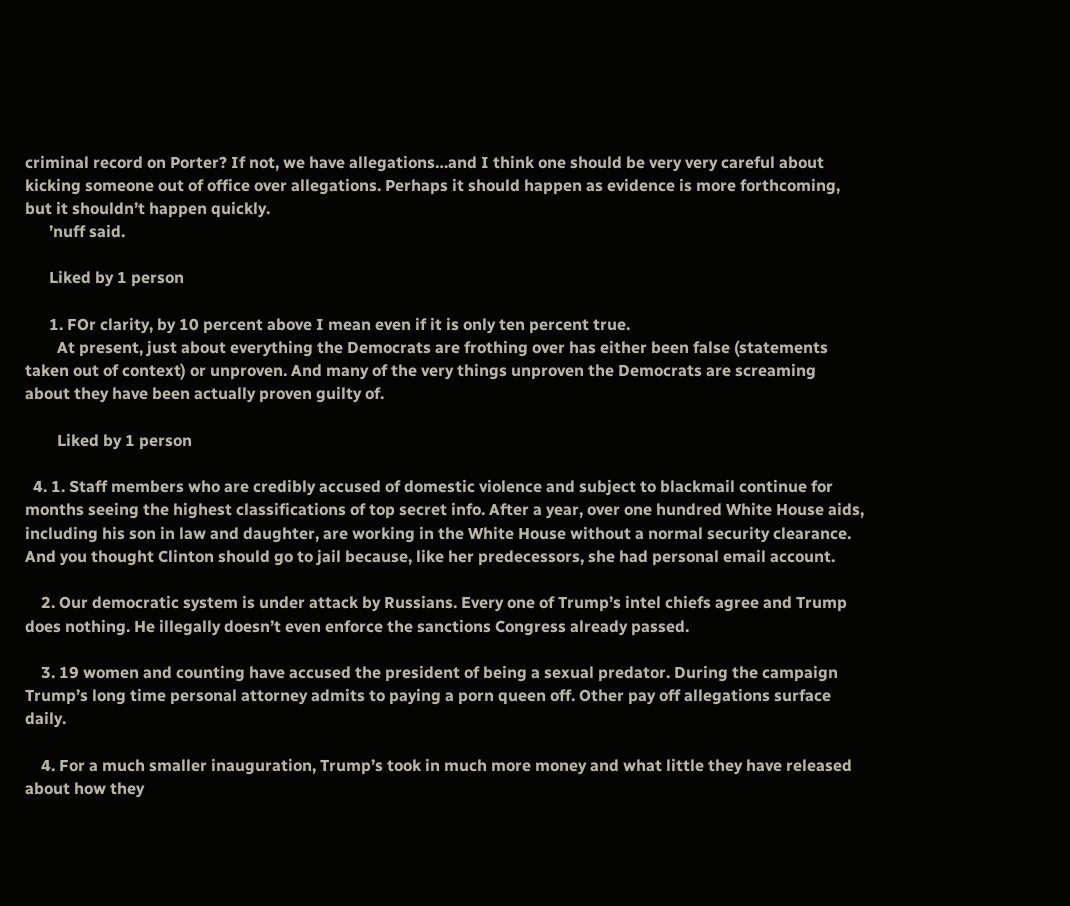criminal record on Porter? If not, we have allegations…and I think one should be very very careful about kicking someone out of office over allegations. Perhaps it should happen as evidence is more forthcoming, but it shouldn’t happen quickly.
      ’nuff said.

      Liked by 1 person

      1. FOr clarity, by 10 percent above I mean even if it is only ten percent true.
        At present, just about everything the Democrats are frothing over has either been false (statements taken out of context) or unproven. And many of the very things unproven the Democrats are screaming about they have been actually proven guilty of.

        Liked by 1 person

  4. 1. Staff members who are credibly accused of domestic violence and subject to blackmail continue for months seeing the highest classifications of top secret info. After a year, over one hundred White House aids, including his son in law and daughter, are working in the White House without a normal security clearance. And you thought Clinton should go to jail because, like her predecessors, she had personal email account.

    2. Our democratic system is under attack by Russians. Every one of Trump’s intel chiefs agree and Trump does nothing. He illegally doesn’t even enforce the sanctions Congress already passed.

    3. 19 women and counting have accused the president of being a sexual predator. During the campaign Trump’s long time personal attorney admits to paying a porn queen off. Other pay off allegations surface daily.

    4. For a much smaller inauguration, Trump’s took in much more money and what little they have released about how they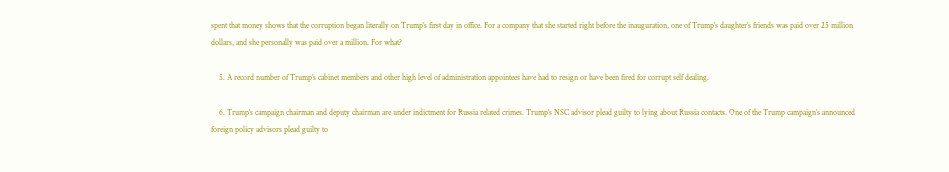spent that money shows that the corruption began literally on Trump’s first day in office. For a company that she started right before the inauguration, one of Trump’s daughter’s friends was paid over 25 million dollars, and she personally was paid over a million. For what?

    5. A record number of Trump’s cabinet members and other high level of administration appointees have had to resign or have been fired for corrupt self dealing.

    6. Trump’s campaign chairman and deputy chairman are under indictment for Russia related crimes. Trump’s NSC advisor plead guilty to lying about Russia contacts. One of the Trump campaign’s announced foreign policy advisors plead guilty to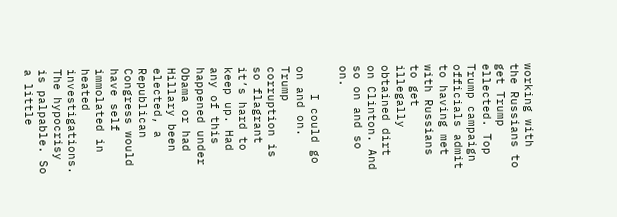working with the Russians to get Trump ellected. Top Trump campaign officials admit to having met with Russians to get illegally obtained dirt on Clinton. And so on and so on.

    I could go on and on. Trump corruption is so flagrant it’s hard to keep up. Had any of this happened under Obama or had Hillary been elected, a Republican Congress would have self immolated in heated investigations. The hypocrisy is palpable. So a little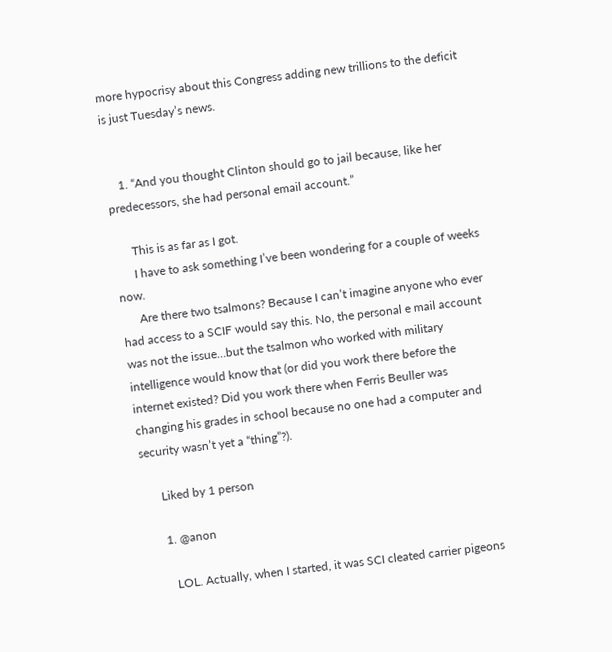more hypocrisy about this Congress adding new trillions to the deficit is just Tuesday’s news.


    1. “And you thought Clinton should go to jail because, like her predecessors, she had personal email account.”

      This is as far as I got.
      I have to ask something I’ve been wondering for a couple of weeks now.
      Are there two tsalmons? Because I can’t imagine anyone who ever had access to a SCIF would say this. No, the personal e mail account was not the issue…but the tsalmon who worked with military intelligence would know that (or did you work there before the internet existed? Did you work there when Ferris Beuller was changing his grades in school because no one had a computer and security wasn’t yet a “thing”?).

      Liked by 1 person

      1. @anon

        LOL. Actually, when I started, it was SCI cleated carrier pigeons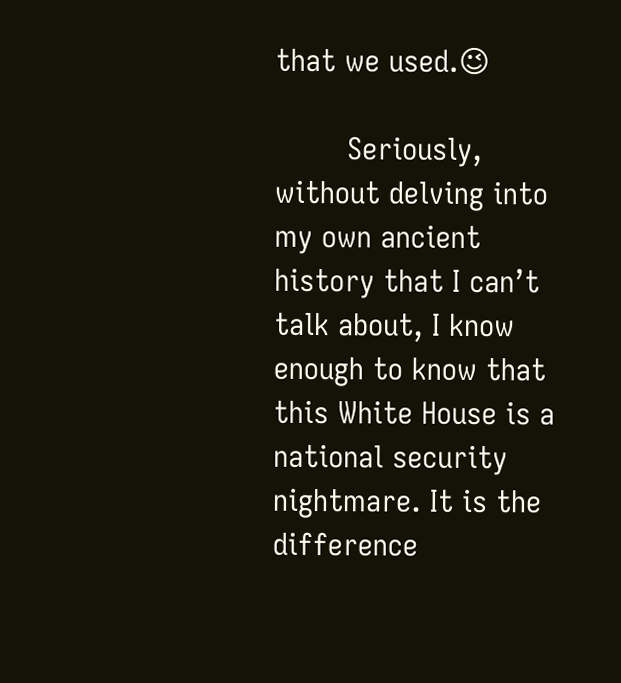that we used.😉

        Seriously, without delving into my own ancient history that I can’t talk about, I know enough to know that this White House is a national security nightmare. It is the difference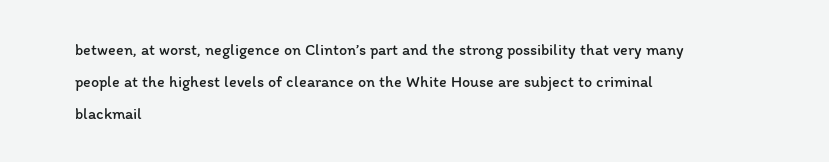between, at worst, negligence on Clinton’s part and the strong possibility that very many people at the highest levels of clearance on the White House are subject to criminal blackmail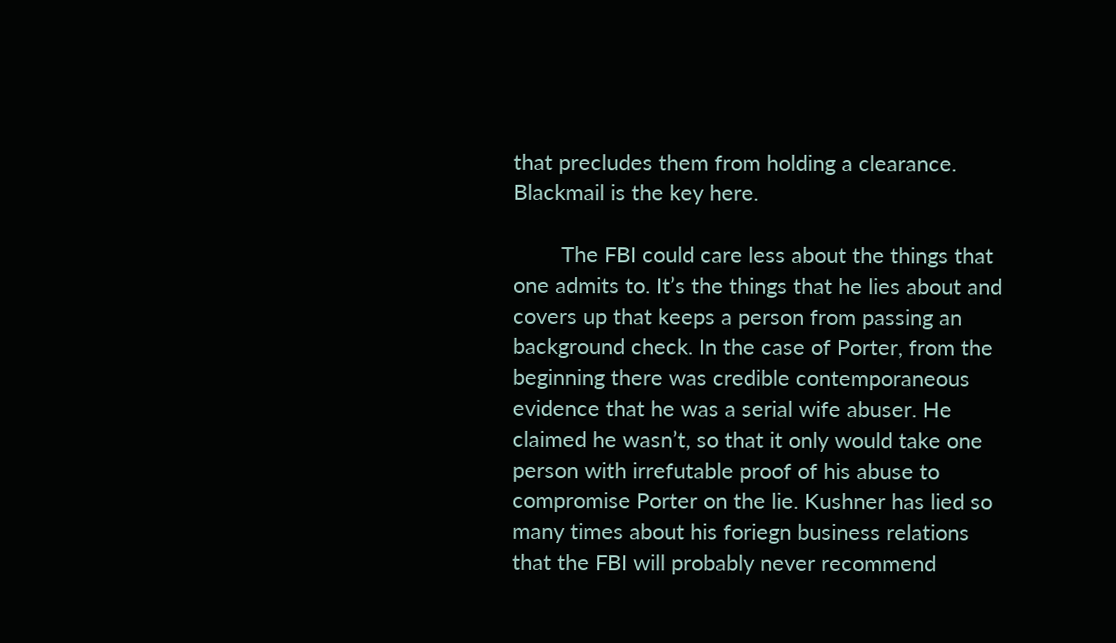that precludes them from holding a clearance. Blackmail is the key here.

        The FBI could care less about the things that one admits to. It’s the things that he lies about and covers up that keeps a person from passing an background check. In the case of Porter, from the beginning there was credible contemporaneous evidence that he was a serial wife abuser. He claimed he wasn’t, so that it only would take one person with irrefutable proof of his abuse to compromise Porter on the lie. Kushner has lied so many times about his foriegn business relations that the FBI will probably never recommend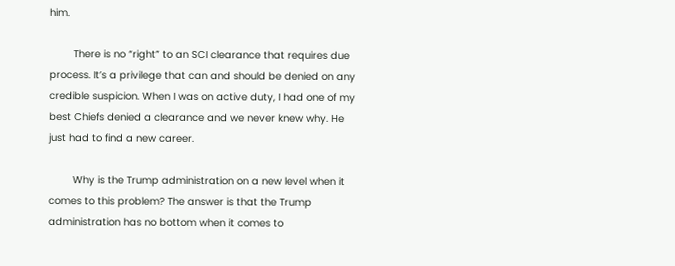him.

        There is no “right” to an SCI clearance that requires due process. It’s a privilege that can and should be denied on any credible suspicion. When I was on active duty, I had one of my best Chiefs denied a clearance and we never knew why. He just had to find a new career.

        Why is the Trump administration on a new level when it comes to this problem? The answer is that the Trump administration has no bottom when it comes to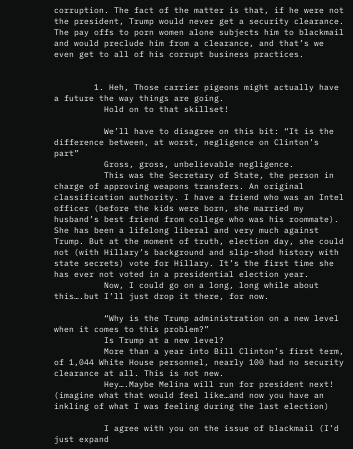corruption. The fact of the matter is that, if he were not the president, Trump would never get a security clearance. The pay offs to porn women alone subjects him to blackmail and would preclude him from a clearance, and that’s we even get to all of his corrupt business practices.


        1. Heh, Those carrier pigeons might actually have a future the way things are going.
          Hold on to that skillset!

          We’ll have to disagree on this bit: “It is the difference between, at worst, negligence on Clinton’s part”
          Gross, gross, unbelievable negligence.
          This was the Secretary of State, the person in charge of approving weapons transfers. An original classification authority. I have a friend who was an Intel officer (before the kids were born, she married my husband’s best friend from college who was his roommate). She has been a lifelong liberal and very much against Trump. But at the moment of truth, election day, she could not (with Hillary’s background and slip-shod history with state secrets) vote for Hillary. It’s the first time she has ever not voted in a presidential election year.
          Now, I could go on a long, long while about this….but I’ll just drop it there, for now.

          “Why is the Trump administration on a new level when it comes to this problem?”
          Is Trump at a new level?
          More than a year into Bill Clinton’s first term, of 1,044 White House personnel, nearly 100 had no security clearance at all. This is not new.
          Hey….Maybe Melina will run for president next! (imagine what that would feel like…and now you have an inkling of what I was feeling during the last election)

          I agree with you on the issue of blackmail (I’d just expand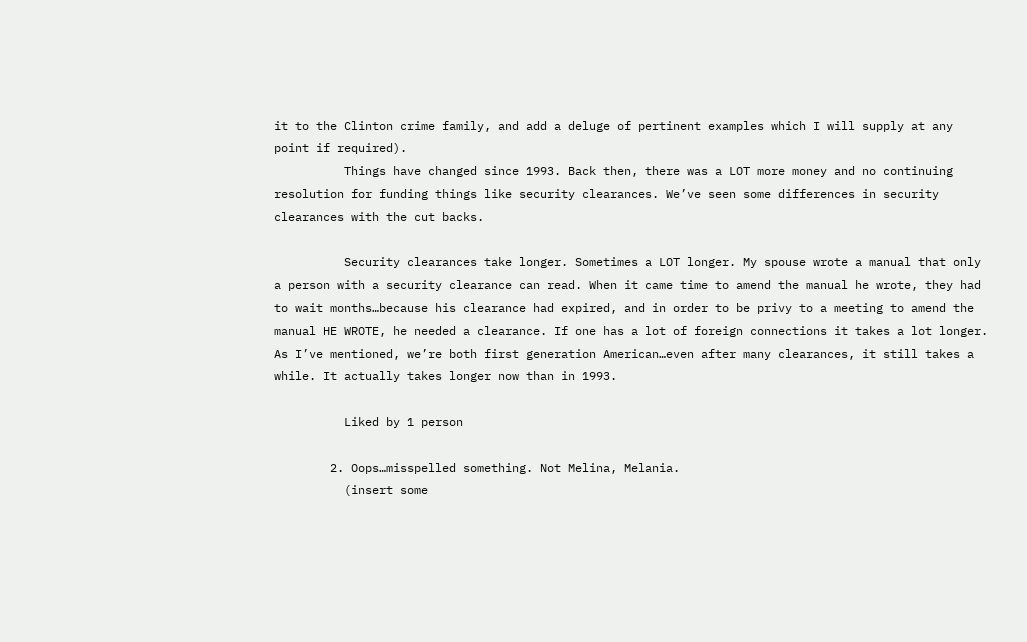it to the Clinton crime family, and add a deluge of pertinent examples which I will supply at any point if required).
          Things have changed since 1993. Back then, there was a LOT more money and no continuing resolution for funding things like security clearances. We’ve seen some differences in security clearances with the cut backs.

          Security clearances take longer. Sometimes a LOT longer. My spouse wrote a manual that only a person with a security clearance can read. When it came time to amend the manual he wrote, they had to wait months…because his clearance had expired, and in order to be privy to a meeting to amend the manual HE WROTE, he needed a clearance. If one has a lot of foreign connections it takes a lot longer. As I’ve mentioned, we’re both first generation American…even after many clearances, it still takes a while. It actually takes longer now than in 1993.

          Liked by 1 person

        2. Oops…misspelled something. Not Melina, Melania.
          (insert some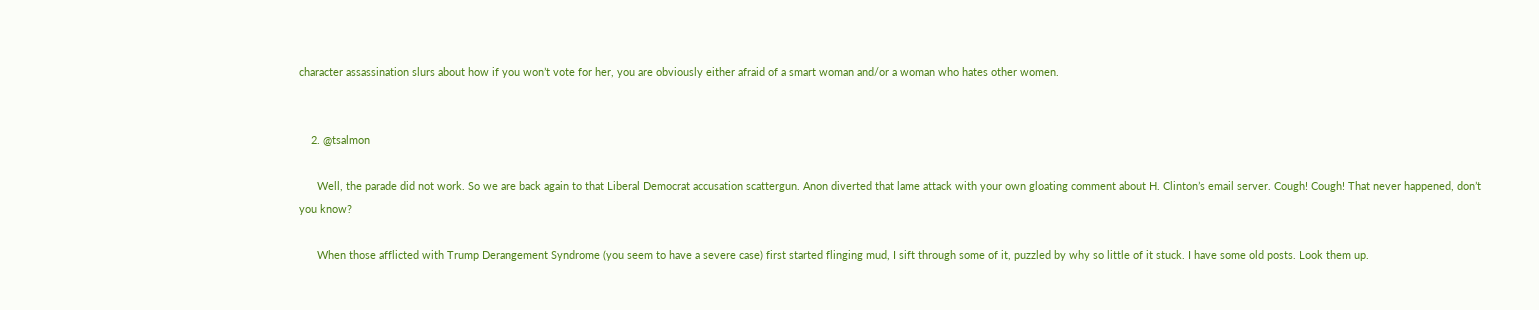character assassination slurs about how if you won’t vote for her, you are obviously either afraid of a smart woman and/or a woman who hates other women.


    2. @tsalmon

      Well, the parade did not work. So we are back again to that Liberal Democrat accusation scattergun. Anon diverted that lame attack with your own gloating comment about H. Clinton’s email server. Cough! Cough! That never happened, don’t you know?

      When those afflicted with Trump Derangement Syndrome (you seem to have a severe case) first started flinging mud, I sift through some of it, puzzled by why so little of it stuck. I have some old posts. Look them up.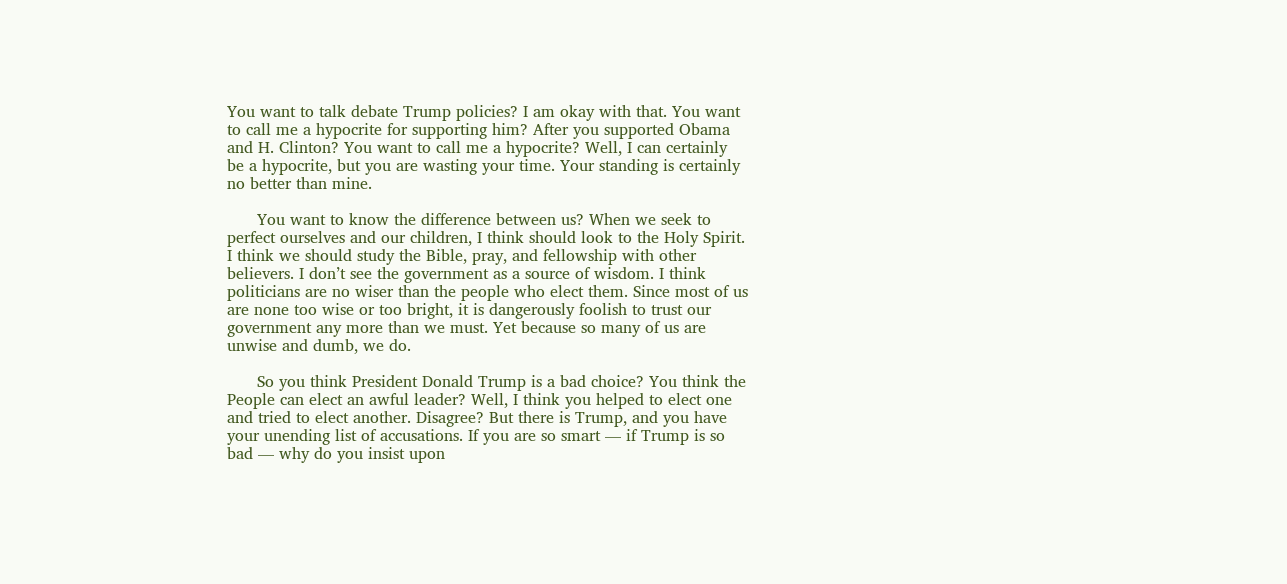You want to talk debate Trump policies? I am okay with that. You want to call me a hypocrite for supporting him? After you supported Obama and H. Clinton? You want to call me a hypocrite? Well, I can certainly be a hypocrite, but you are wasting your time. Your standing is certainly no better than mine.

      You want to know the difference between us? When we seek to perfect ourselves and our children, I think should look to the Holy Spirit. I think we should study the Bible, pray, and fellowship with other believers. I don’t see the government as a source of wisdom. I think politicians are no wiser than the people who elect them. Since most of us are none too wise or too bright, it is dangerously foolish to trust our government any more than we must. Yet because so many of us are unwise and dumb, we do.

      So you think President Donald Trump is a bad choice? You think the People can elect an awful leader? Well, I think you helped to elect one and tried to elect another. Disagree? But there is Trump, and you have your unending list of accusations. If you are so smart — if Trump is so bad — why do you insist upon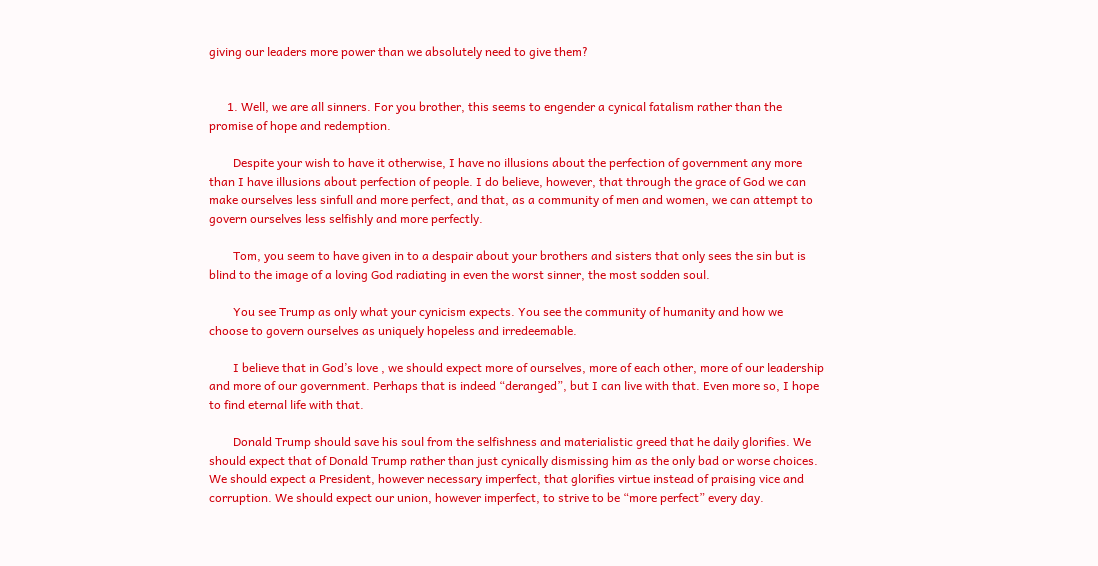giving our leaders more power than we absolutely need to give them?


      1. Well, we are all sinners. For you brother, this seems to engender a cynical fatalism rather than the promise of hope and redemption.

        Despite your wish to have it otherwise, I have no illusions about the perfection of government any more than I have illusions about perfection of people. I do believe, however, that through the grace of God we can make ourselves less sinfull and more perfect, and that, as a community of men and women, we can attempt to govern ourselves less selfishly and more perfectly.

        Tom, you seem to have given in to a despair about your brothers and sisters that only sees the sin but is blind to the image of a loving God radiating in even the worst sinner, the most sodden soul.

        You see Trump as only what your cynicism expects. You see the community of humanity and how we choose to govern ourselves as uniquely hopeless and irredeemable.

        I believe that in God’s love , we should expect more of ourselves, more of each other, more of our leadership and more of our government. Perhaps that is indeed “deranged”, but I can live with that. Even more so, I hope to find eternal life with that.

        Donald Trump should save his soul from the selfishness and materialistic greed that he daily glorifies. We should expect that of Donald Trump rather than just cynically dismissing him as the only bad or worse choices. We should expect a President, however necessary imperfect, that glorifies virtue instead of praising vice and corruption. We should expect our union, however imperfect, to strive to be “more perfect” every day.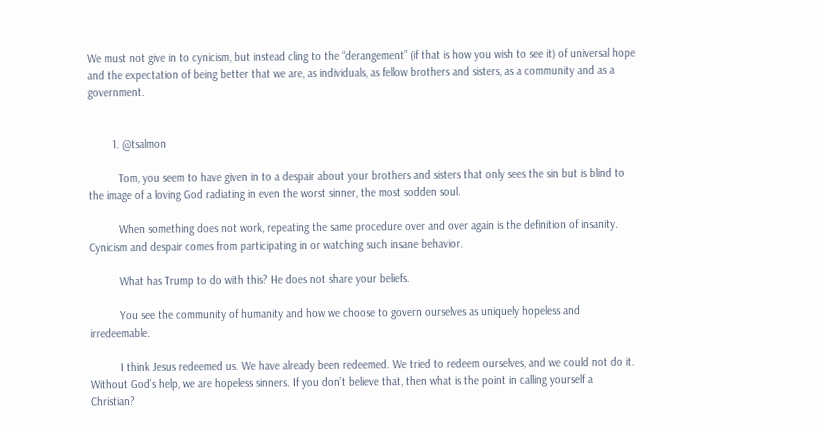We must not give in to cynicism, but instead cling to the “derangement” (if that is how you wish to see it) of universal hope and the expectation of being better that we are, as individuals, as fellow brothers and sisters, as a community and as a government.


        1. @tsalmon

          Tom, you seem to have given in to a despair about your brothers and sisters that only sees the sin but is blind to the image of a loving God radiating in even the worst sinner, the most sodden soul.

          When something does not work, repeating the same procedure over and over again is the definition of insanity. Cynicism and despair comes from participating in or watching such insane behavior.

          What has Trump to do with this? He does not share your beliefs.

          You see the community of humanity and how we choose to govern ourselves as uniquely hopeless and irredeemable.

          I think Jesus redeemed us. We have already been redeemed. We tried to redeem ourselves, and we could not do it. Without God’s help, we are hopeless sinners. If you don’t believe that, then what is the point in calling yourself a Christian?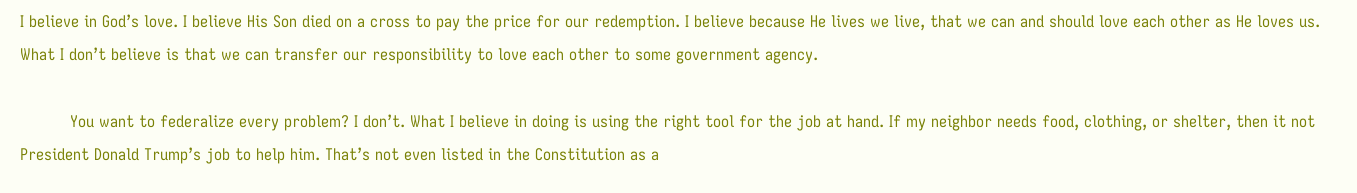I believe in God’s love. I believe His Son died on a cross to pay the price for our redemption. I believe because He lives we live, that we can and should love each other as He loves us. What I don’t believe is that we can transfer our responsibility to love each other to some government agency.

          You want to federalize every problem? I don’t. What I believe in doing is using the right tool for the job at hand. If my neighbor needs food, clothing, or shelter, then it not President Donald Trump’s job to help him. That’s not even listed in the Constitution as a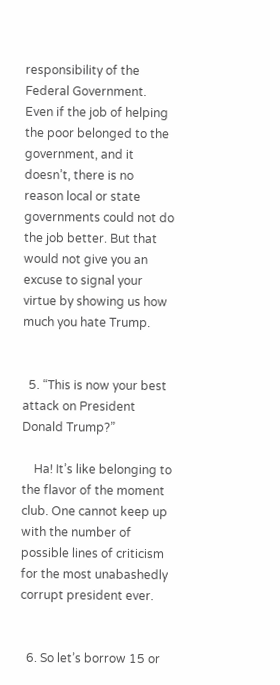responsibility of the Federal Government. Even if the job of helping the poor belonged to the government, and it doesn’t, there is no reason local or state governments could not do the job better. But that would not give you an excuse to signal your virtue by showing us how much you hate Trump.


  5. “This is now your best attack on President Donald Trump?”

    Ha! It’s like belonging to the flavor of the moment club. One cannot keep up with the number of possible lines of criticism for the most unabashedly corrupt president ever.


  6. So let’s borrow 15 or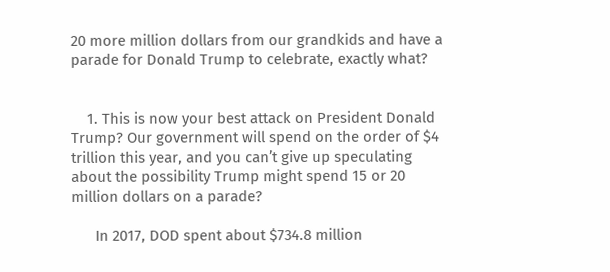20 more million dollars from our grandkids and have a parade for Donald Trump to celebrate, exactly what?


    1. This is now your best attack on President Donald Trump? Our government will spend on the order of $4 trillion this year, and you can’t give up speculating about the possibility Trump might spend 15 or 20 million dollars on a parade?

      In 2017, DOD spent about $734.8 million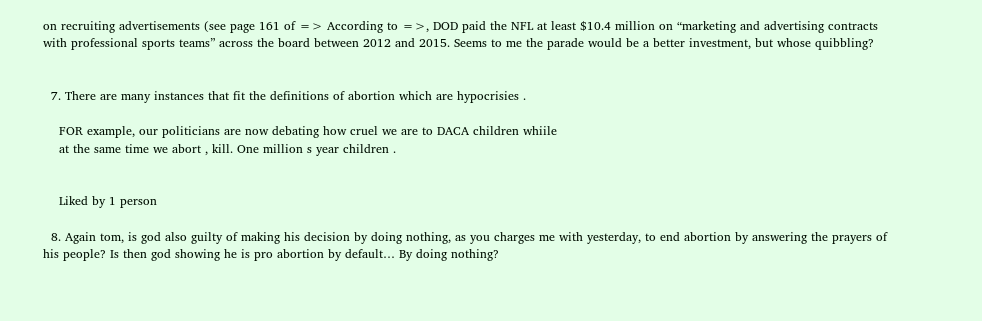on recruiting advertisements (see page 161 of => According to =>, DOD paid the NFL at least $10.4 million on “marketing and advertising contracts with professional sports teams” across the board between 2012 and 2015. Seems to me the parade would be a better investment, but whose quibbling?


  7. There are many instances that fit the definitions of abortion which are hypocrisies .

    FOR example, our politicians are now debating how cruel we are to DACA children whiile
    at the same time we abort , kill. One million s year children .


    Liked by 1 person

  8. Again tom, is god also guilty of making his decision by doing nothing, as you charges me with yesterday, to end abortion by answering the prayers of his people? Is then god showing he is pro abortion by default… By doing nothing?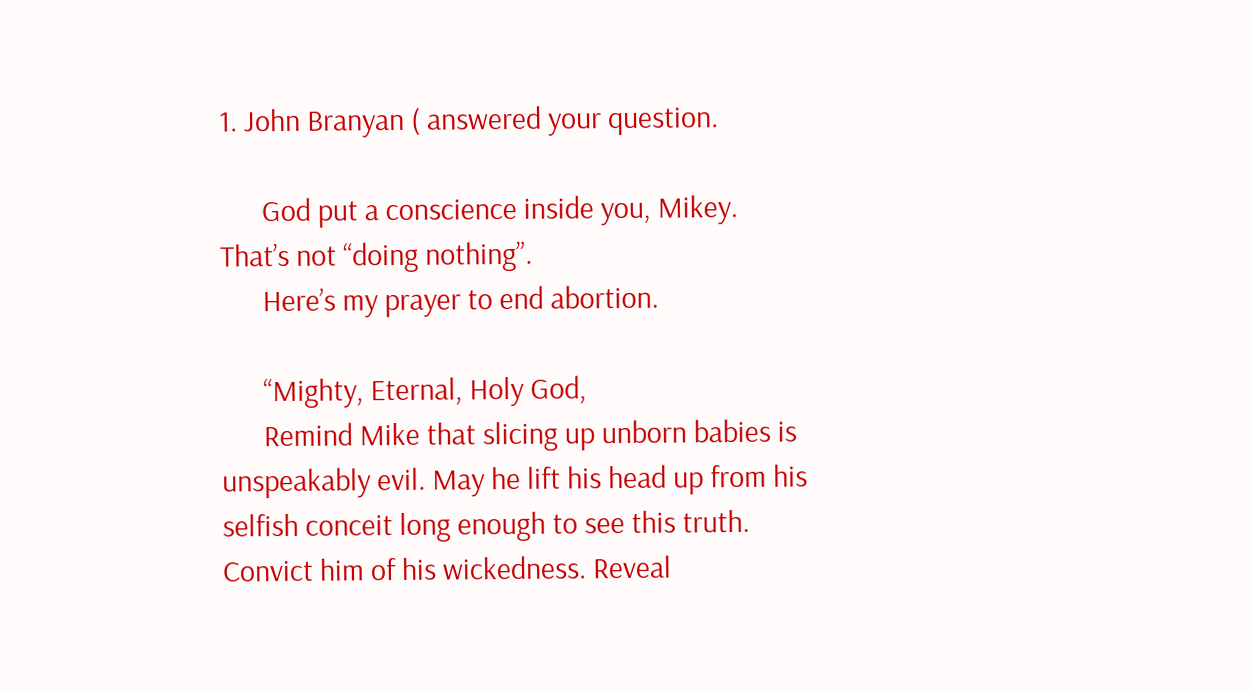1. John Branyan ( answered your question.

      God put a conscience inside you, Mikey. That’s not “doing nothing”.
      Here’s my prayer to end abortion.

      “Mighty, Eternal, Holy God,
      Remind Mike that slicing up unborn babies is unspeakably evil. May he lift his head up from his selfish conceit long enough to see this truth. Convict him of his wickedness. Reveal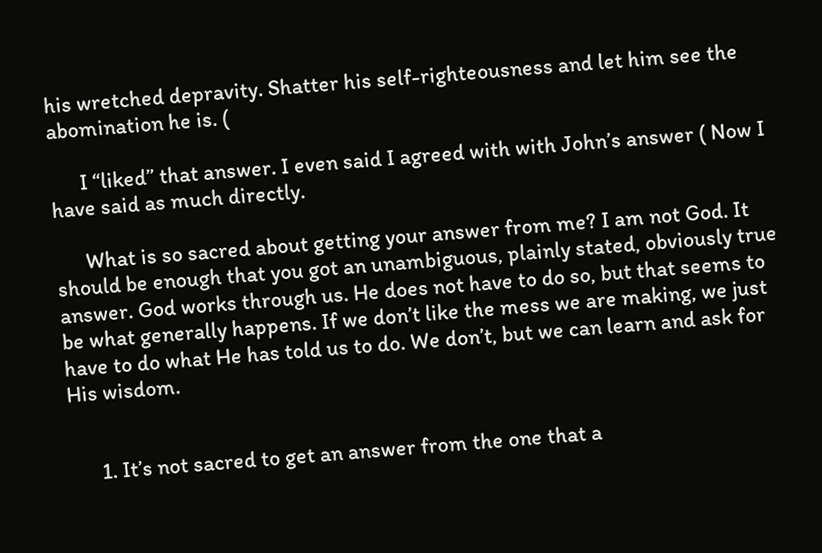his wretched depravity. Shatter his self-righteousness and let him see the abomination he is. (

      I “liked” that answer. I even said I agreed with with John’s answer ( Now I have said as much directly.

      What is so sacred about getting your answer from me? I am not God. It should be enough that you got an unambiguous, plainly stated, obviously true answer. God works through us. He does not have to do so, but that seems to be what generally happens. If we don’t like the mess we are making, we just have to do what He has told us to do. We don’t, but we can learn and ask for His wisdom.


      1. It’s not sacred to get an answer from the one that a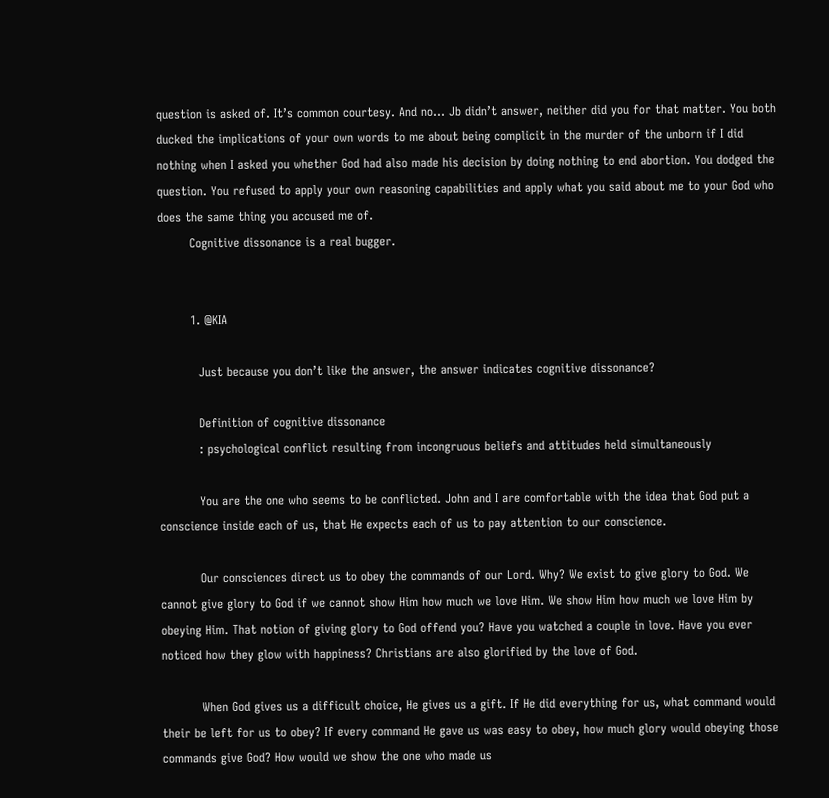question is asked of. It’s common courtesy. And no… Jb didn’t answer, neither did you for that matter. You both ducked the implications of your own words to me about being complicit in the murder of the unborn if I did nothing when I asked you whether God had also made his decision by doing nothing to end abortion. You dodged the question. You refused to apply your own reasoning capabilities and apply what you said about me to your God who does the same thing you accused me of.
        Cognitive dissonance is a real bugger.


        1. @KIA

          Just because you don’t like the answer, the answer indicates cognitive dissonance?

          Definition of cognitive dissonance
          : psychological conflict resulting from incongruous beliefs and attitudes held simultaneously

          You are the one who seems to be conflicted. John and I are comfortable with the idea that God put a conscience inside each of us, that He expects each of us to pay attention to our conscience.

          Our consciences direct us to obey the commands of our Lord. Why? We exist to give glory to God. We cannot give glory to God if we cannot show Him how much we love Him. We show Him how much we love Him by obeying Him. That notion of giving glory to God offend you? Have you watched a couple in love. Have you ever noticed how they glow with happiness? Christians are also glorified by the love of God.

          When God gives us a difficult choice, He gives us a gift. If He did everything for us, what command would their be left for us to obey? If every command He gave us was easy to obey, how much glory would obeying those commands give God? How would we show the one who made us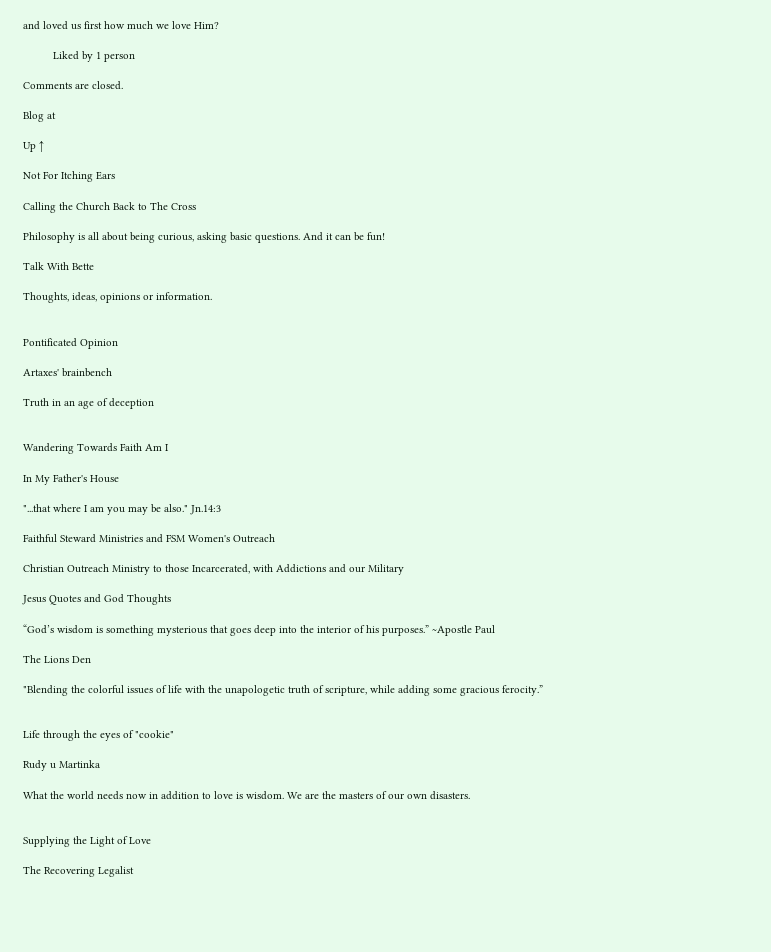and loved us first how much we love Him?

          Liked by 1 person

Comments are closed.

Blog at

Up ↑

Not For Itching Ears

Calling the Church Back to The Cross

Philosophy is all about being curious, asking basic questions. And it can be fun!

Talk With Bette

Thoughts, ideas, opinions or information.


Pontificated Opinion

Artaxes' brainbench

Truth in an age of deception


Wandering Towards Faith Am I

In My Father's House

"...that where I am you may be also." Jn.14:3

Faithful Steward Ministries and FSM Women's Outreach

Christian Outreach Ministry to those Incarcerated, with Addictions and our Military

Jesus Quotes and God Thoughts

“God’s wisdom is something mysterious that goes deep into the interior of his purposes.” ~Apostle Paul

The Lions Den

"Blending the colorful issues of life with the unapologetic truth of scripture, while adding some gracious ferocity.”


Life through the eyes of "cookie"

Rudy u Martinka

What the world needs now in addition to love is wisdom. We are the masters of our own disasters.


Supplying the Light of Love

The Recovering Legalist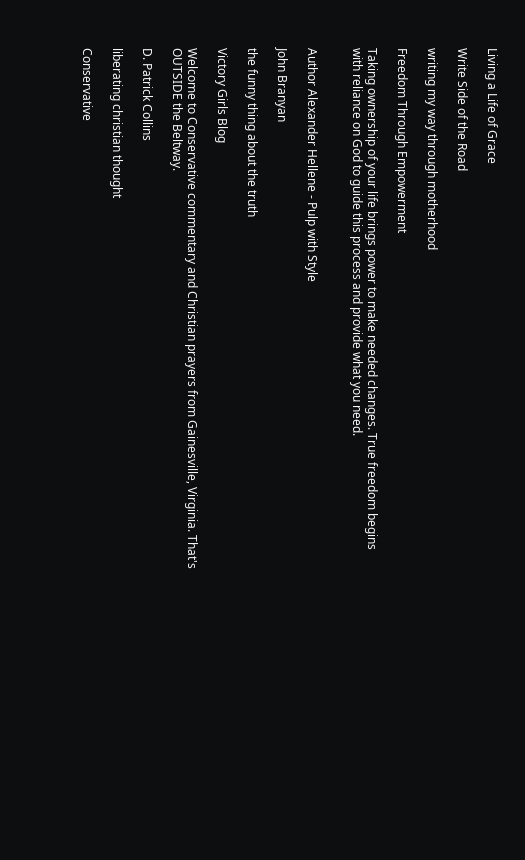Living a Life of Grace

Write Side of the Road

writing my way through motherhood

Freedom Through Empowerment

Taking ownership of your life brings power to make needed changes. True freedom begins with reliance on God to guide this process and provide what you need.


Author Alexander Hellene - Pulp with Style

John Branyan

the funny thing about the truth

Victory Girls Blog

Welcome to Conservative commentary and Christian prayers from Gainesville, Virginia. That's OUTSIDE the Beltway.

D. Patrick Collins

liberating christian thought

Conservative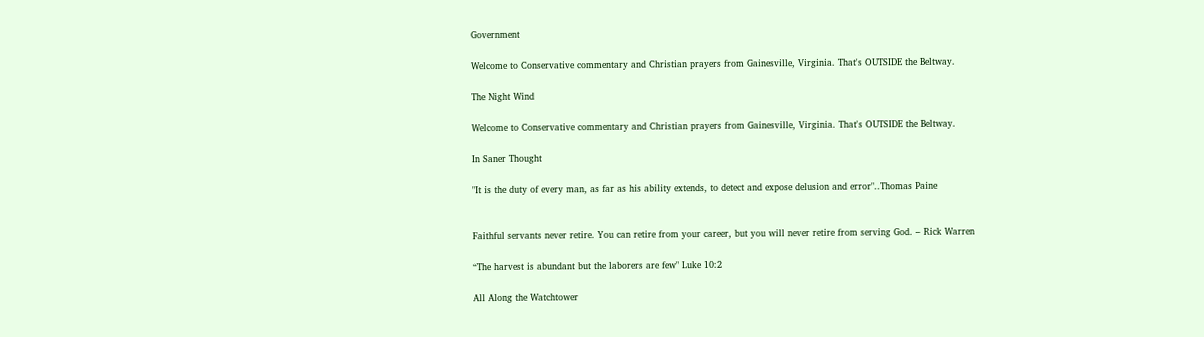Government

Welcome to Conservative commentary and Christian prayers from Gainesville, Virginia. That's OUTSIDE the Beltway.

The Night Wind

Welcome to Conservative commentary and Christian prayers from Gainesville, Virginia. That's OUTSIDE the Beltway.

In Saner Thought

"It is the duty of every man, as far as his ability extends, to detect and expose delusion and error"..Thomas Paine


Faithful servants never retire. You can retire from your career, but you will never retire from serving God. – Rick Warren

“The harvest is abundant but the laborers are few" Luke 10:2

All Along the Watchtower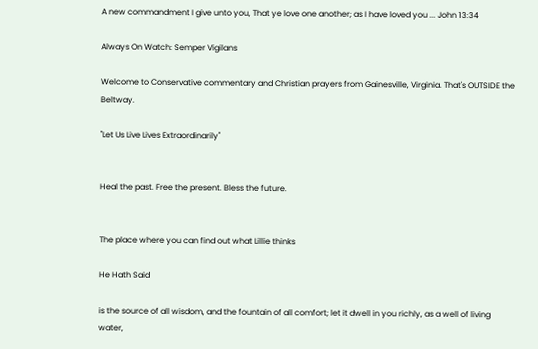A new commandment I give unto you, That ye love one another; as I have loved you ... John 13:34

Always On Watch: Semper Vigilans

Welcome to Conservative commentary and Christian prayers from Gainesville, Virginia. That's OUTSIDE the Beltway.

"Let Us Live Lives Extraordinarily"


Heal the past. Free the present. Bless the future.


The place where you can find out what Lillie thinks

He Hath Said

is the source of all wisdom, and the fountain of all comfort; let it dwell in you richly, as a well of living water,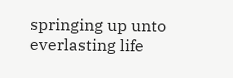springing up unto everlasting life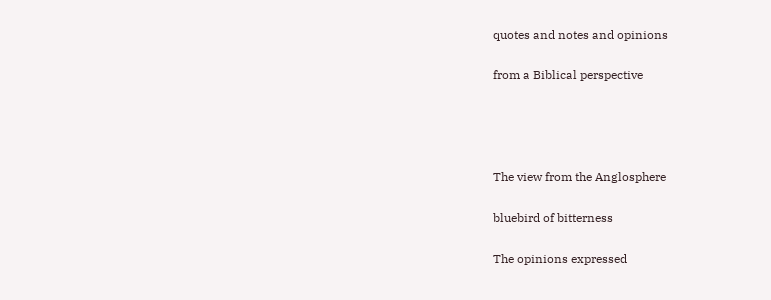quotes and notes and opinions

from a Biblical perspective




The view from the Anglosphere

bluebird of bitterness

The opinions expressed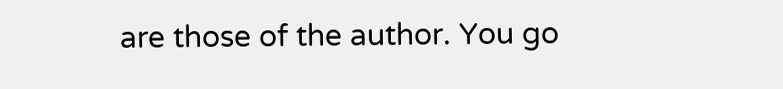are those of the author. You go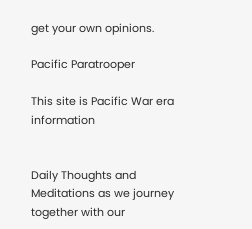get your own opinions.

Pacific Paratrooper

This site is Pacific War era information


Daily Thoughts and Meditations as we journey together with our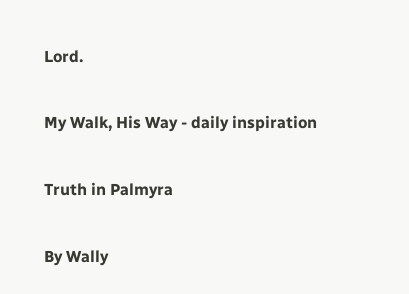Lord.

My Walk, His Way - daily inspiration

Truth in Palmyra

By Wally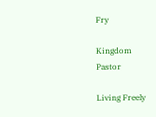Fry

Kingdom Pastor

Living Freely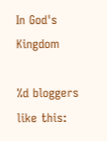In God's Kingdom

%d bloggers like this: